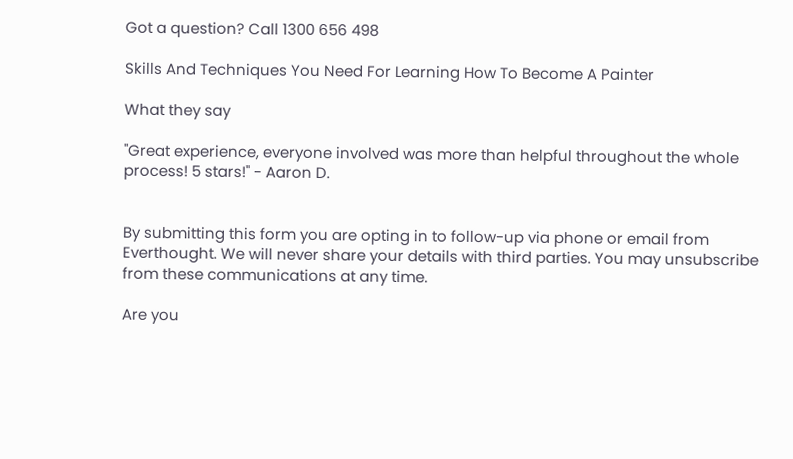Got a question? Call 1300 656 498

Skills And Techniques You Need For Learning How To Become A Painter

What they say

"Great experience, everyone involved was more than helpful throughout the whole process! 5 stars!" - Aaron D.


By submitting this form you are opting in to follow-up via phone or email from Everthought. We will never share your details with third parties. You may unsubscribe from these communications at any time.

Are you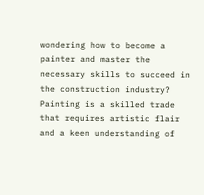wondering how to become a painter and master the necessary skills to succeed in the construction industry? Painting is a skilled trade that requires artistic flair and a keen understanding of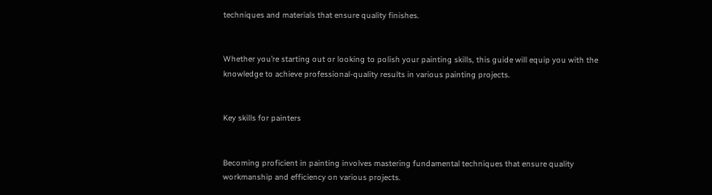techniques and materials that ensure quality finishes.


Whether you’re starting out or looking to polish your painting skills, this guide will equip you with the knowledge to achieve professional-quality results in various painting projects.


Key skills for painters


Becoming proficient in painting involves mastering fundamental techniques that ensure quality workmanship and efficiency on various projects.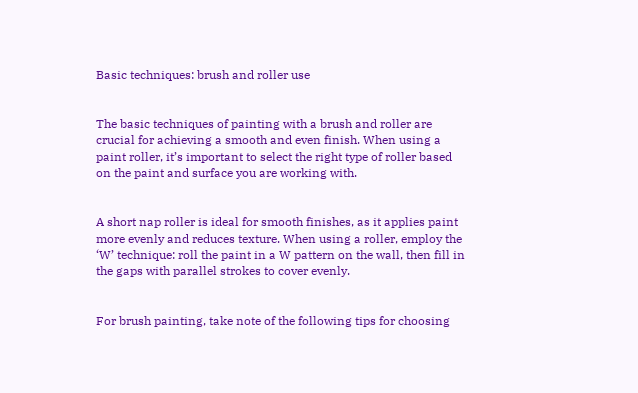Basic techniques: brush and roller use


The basic techniques of painting with a brush and roller are crucial for achieving a smooth and even finish. When using a paint roller, it’s important to select the right type of roller based on the paint and surface you are working with.


A short nap roller is ideal for smooth finishes, as it applies paint more evenly and reduces texture. When using a roller, employ the ‘W’ technique: roll the paint in a W pattern on the wall, then fill in the gaps with parallel strokes to cover evenly.


For brush painting, take note of the following tips for choosing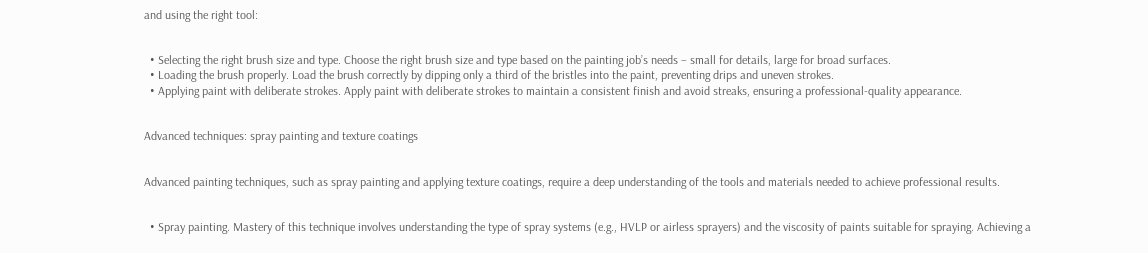and using the right tool:


  • Selecting the right brush size and type. Choose the right brush size and type based on the painting job’s needs – small for details, large for broad surfaces.
  • Loading the brush properly. Load the brush correctly by dipping only a third of the bristles into the paint, preventing drips and uneven strokes.
  • Applying paint with deliberate strokes. Apply paint with deliberate strokes to maintain a consistent finish and avoid streaks, ensuring a professional-quality appearance.


Advanced techniques: spray painting and texture coatings


Advanced painting techniques, such as spray painting and applying texture coatings, require a deep understanding of the tools and materials needed to achieve professional results.


  • Spray painting. Mastery of this technique involves understanding the type of spray systems (e.g., HVLP or airless sprayers) and the viscosity of paints suitable for spraying. Achieving a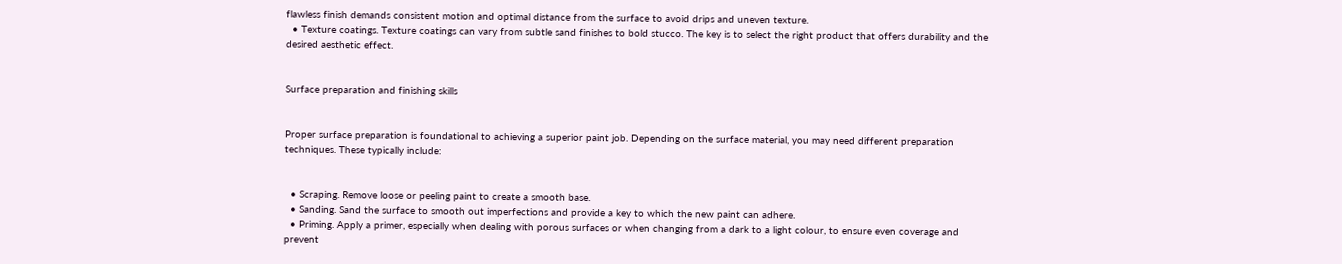flawless finish demands consistent motion and optimal distance from the surface to avoid drips and uneven texture.
  • Texture coatings. Texture coatings can vary from subtle sand finishes to bold stucco. The key is to select the right product that offers durability and the desired aesthetic effect.


Surface preparation and finishing skills


Proper surface preparation is foundational to achieving a superior paint job. Depending on the surface material, you may need different preparation techniques. These typically include:


  • Scraping. Remove loose or peeling paint to create a smooth base.
  • Sanding. Sand the surface to smooth out imperfections and provide a key to which the new paint can adhere.
  • Priming. Apply a primer, especially when dealing with porous surfaces or when changing from a dark to a light colour, to ensure even coverage and prevent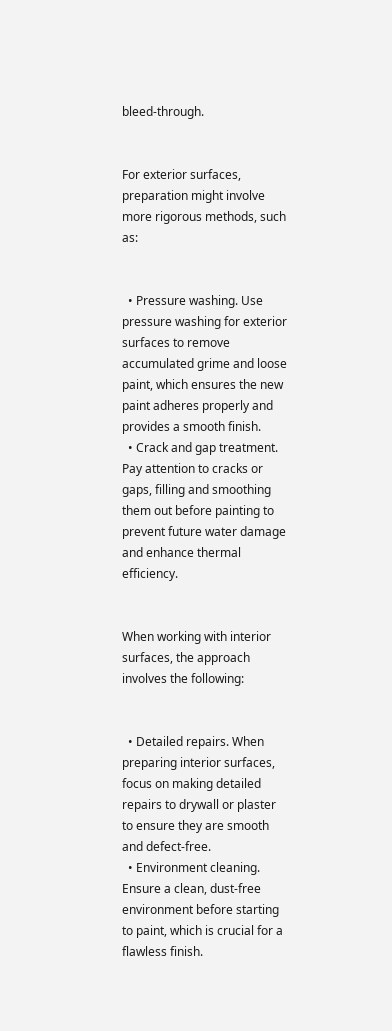bleed-through.


For exterior surfaces, preparation might involve more rigorous methods, such as:


  • Pressure washing. Use pressure washing for exterior surfaces to remove accumulated grime and loose paint, which ensures the new paint adheres properly and provides a smooth finish.
  • Crack and gap treatment. Pay attention to cracks or gaps, filling and smoothing them out before painting to prevent future water damage and enhance thermal efficiency.


When working with interior surfaces, the approach involves the following:


  • Detailed repairs. When preparing interior surfaces, focus on making detailed repairs to drywall or plaster to ensure they are smooth and defect-free.
  • Environment cleaning. Ensure a clean, dust-free environment before starting to paint, which is crucial for a flawless finish.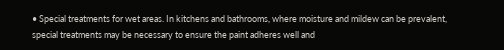• Special treatments for wet areas. In kitchens and bathrooms, where moisture and mildew can be prevalent, special treatments may be necessary to ensure the paint adheres well and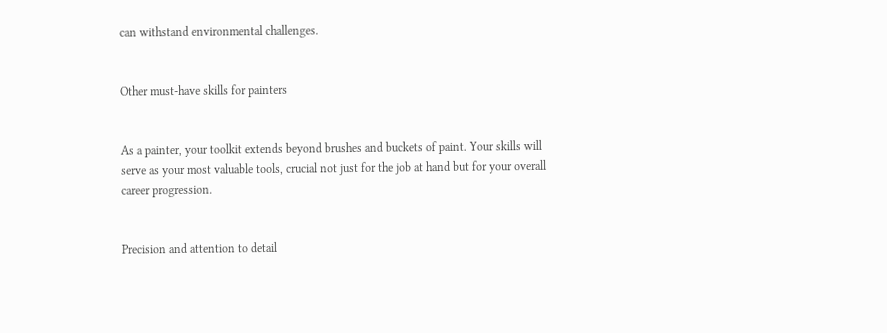can withstand environmental challenges.


Other must-have skills for painters


As a painter, your toolkit extends beyond brushes and buckets of paint. Your skills will serve as your most valuable tools, crucial not just for the job at hand but for your overall career progression.


Precision and attention to detail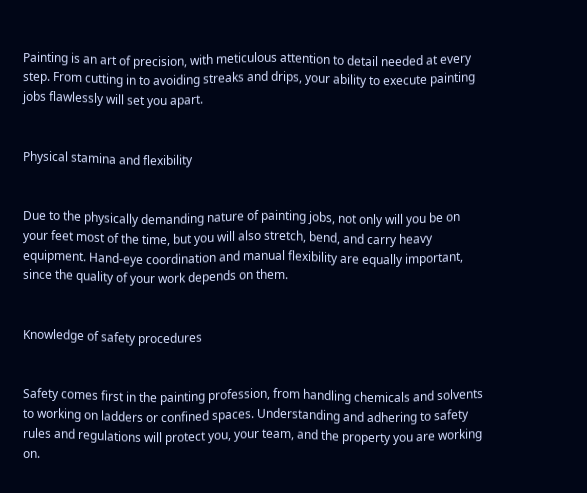Painting is an art of precision, with meticulous attention to detail needed at every step. From cutting in to avoiding streaks and drips, your ability to execute painting jobs flawlessly will set you apart.


Physical stamina and flexibility


Due to the physically demanding nature of painting jobs, not only will you be on your feet most of the time, but you will also stretch, bend, and carry heavy equipment. Hand-eye coordination and manual flexibility are equally important, since the quality of your work depends on them.


Knowledge of safety procedures


Safety comes first in the painting profession, from handling chemicals and solvents to working on ladders or confined spaces. Understanding and adhering to safety rules and regulations will protect you, your team, and the property you are working on.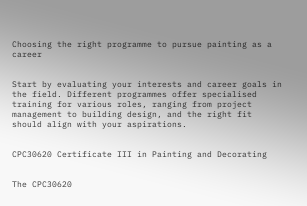Choosing the right programme to pursue painting as a career


Start by evaluating your interests and career goals in the field. Different programmes offer specialised training for various roles, ranging from project management to building design, and the right fit should align with your aspirations.


CPC30620 Certificate III in Painting and Decorating


The CPC30620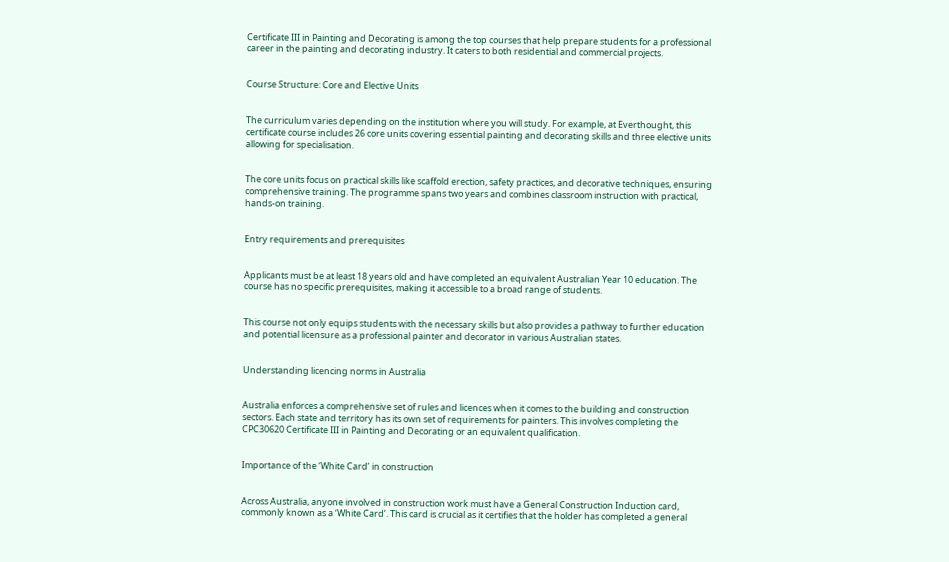Certificate III in Painting and Decorating is among the top courses that help prepare students for a professional career in the painting and decorating industry. It caters to both residential and commercial projects.


Course Structure: Core and Elective Units


The curriculum varies depending on the institution where you will study. For example, at Everthought, this certificate course includes 26 core units covering essential painting and decorating skills and three elective units allowing for specialisation.


The core units focus on practical skills like scaffold erection, safety practices, and decorative techniques, ensuring comprehensive training. The programme spans two years and combines classroom instruction with practical, hands-on training.


Entry requirements and prerequisites


Applicants must be at least 18 years old and have completed an equivalent Australian Year 10 education. The course has no specific prerequisites, making it accessible to a broad range of students.


This course not only equips students with the necessary skills but also provides a pathway to further education and potential licensure as a professional painter and decorator in various Australian states.


Understanding licencing norms in Australia


Australia enforces a comprehensive set of rules and licences when it comes to the building and construction sectors. Each state and territory has its own set of requirements for painters. This involves completing the CPC30620 Certificate III in Painting and Decorating or an equivalent qualification.


Importance of the ‘White Card’ in construction


Across Australia, anyone involved in construction work must have a General Construction Induction card, commonly known as a ‘White Card’. This card is crucial as it certifies that the holder has completed a general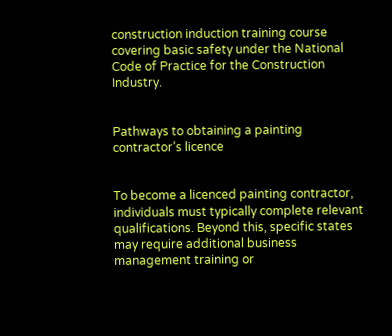construction induction training course covering basic safety under the National Code of Practice for the Construction Industry.


Pathways to obtaining a painting contractor’s licence


To become a licenced painting contractor, individuals must typically complete relevant qualifications. Beyond this, specific states may require additional business management training or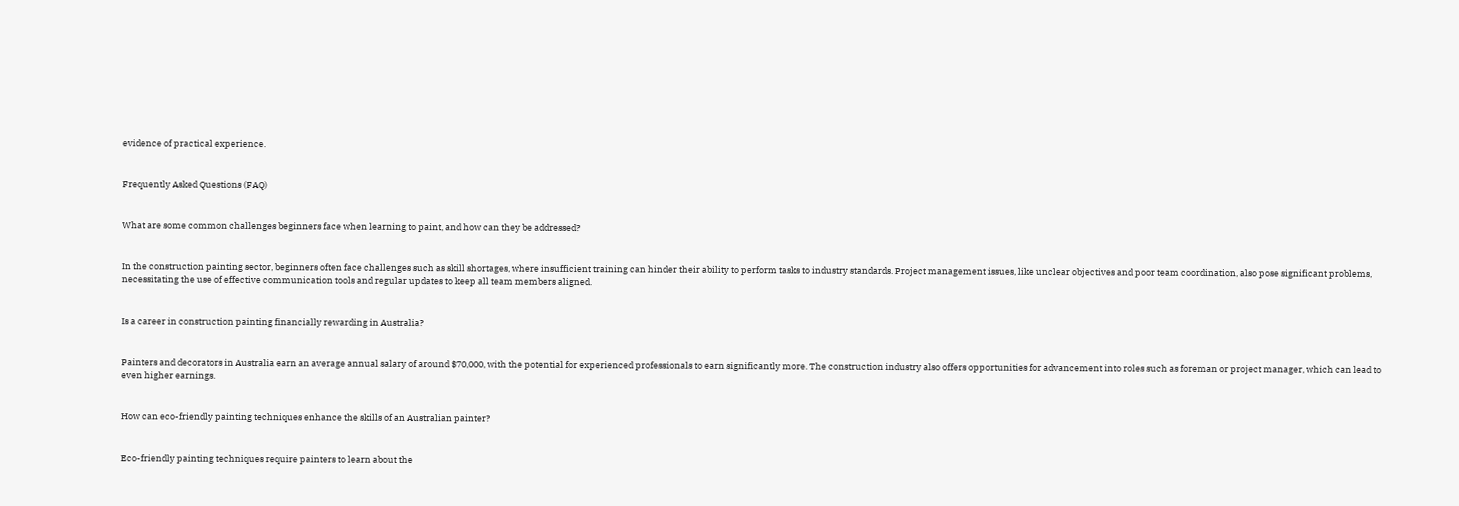evidence of practical experience.


Frequently Asked Questions (FAQ)


What are some common challenges beginners face when learning to paint, and how can they be addressed?


In the construction painting sector, beginners often face challenges such as skill shortages, where insufficient training can hinder their ability to perform tasks to industry standards. Project management issues, like unclear objectives and poor team coordination, also pose significant problems, necessitating the use of effective communication tools and regular updates to keep all team members aligned.


Is a career in construction painting financially rewarding in Australia?


Painters and decorators in Australia earn an average annual salary of around $70,000, with the potential for experienced professionals to earn significantly more. The construction industry also offers opportunities for advancement into roles such as foreman or project manager, which can lead to even higher earnings.


How can eco-friendly painting techniques enhance the skills of an Australian painter?


Eco-friendly painting techniques require painters to learn about the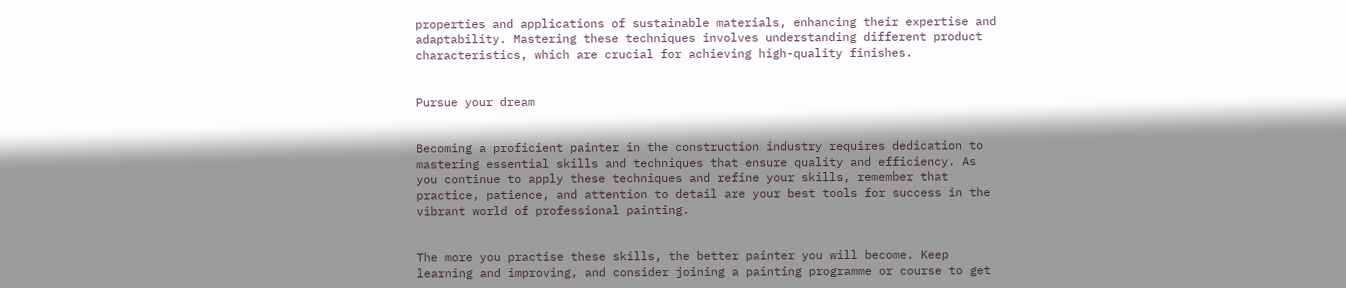properties and applications of sustainable materials, enhancing their expertise and adaptability. Mastering these techniques involves understanding different product characteristics, which are crucial for achieving high-quality finishes.


Pursue your dream


Becoming a proficient painter in the construction industry requires dedication to mastering essential skills and techniques that ensure quality and efficiency. As you continue to apply these techniques and refine your skills, remember that practice, patience, and attention to detail are your best tools for success in the vibrant world of professional painting.


The more you practise these skills, the better painter you will become. Keep learning and improving, and consider joining a painting programme or course to get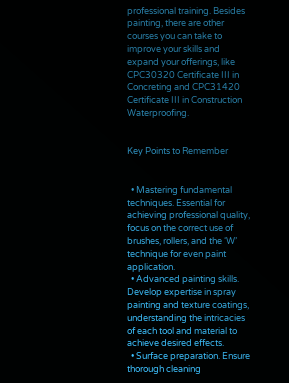professional training. Besides painting, there are other courses you can take to improve your skills and expand your offerings, like CPC30320 Certificate III in Concreting and CPC31420 Certificate III in Construction Waterproofing.


Key Points to Remember


  • Mastering fundamental techniques. Essential for achieving professional quality, focus on the correct use of brushes, rollers, and the ‘W’ technique for even paint application.
  • Advanced painting skills. Develop expertise in spray painting and texture coatings, understanding the intricacies of each tool and material to achieve desired effects.
  • Surface preparation. Ensure thorough cleaning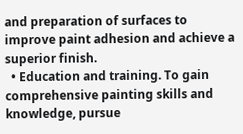and preparation of surfaces to improve paint adhesion and achieve a superior finish.
  • Education and training. To gain comprehensive painting skills and knowledge, pursue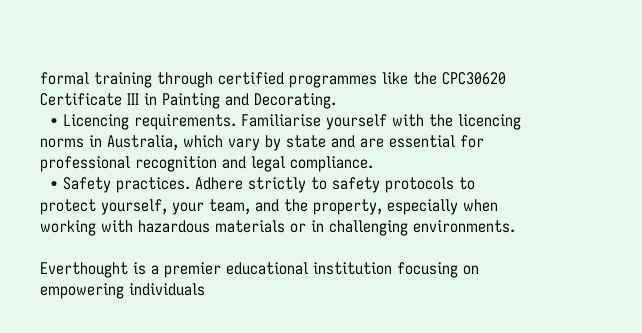formal training through certified programmes like the CPC30620 Certificate III in Painting and Decorating.
  • Licencing requirements. Familiarise yourself with the licencing norms in Australia, which vary by state and are essential for professional recognition and legal compliance.
  • Safety practices. Adhere strictly to safety protocols to protect yourself, your team, and the property, especially when working with hazardous materials or in challenging environments.

Everthought is a premier educational institution focusing on empowering individuals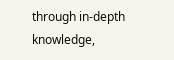through in-depth knowledge,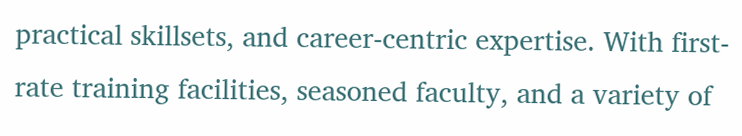practical skillsets, and career-centric expertise. With first-rate training facilities, seasoned faculty, and a variety of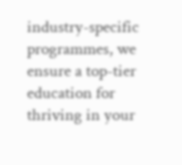industry-specific programmes, we ensure a top-tier education for thriving in your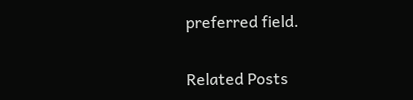preferred field.

Related Posts